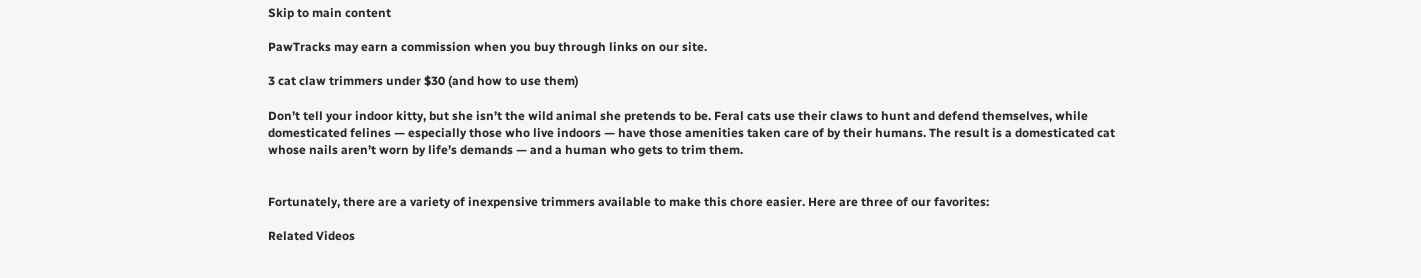Skip to main content

PawTracks may earn a commission when you buy through links on our site.

3 cat claw trimmers under $30 (and how to use them)

Don’t tell your indoor kitty, but she isn’t the wild animal she pretends to be. Feral cats use their claws to hunt and defend themselves, while domesticated felines — especially those who live indoors — have those amenities taken care of by their humans. The result is a domesticated cat whose nails aren’t worn by life’s demands — and a human who gets to trim them.


Fortunately, there are a variety of inexpensive trimmers available to make this chore easier. Here are three of our favorites:

Related Videos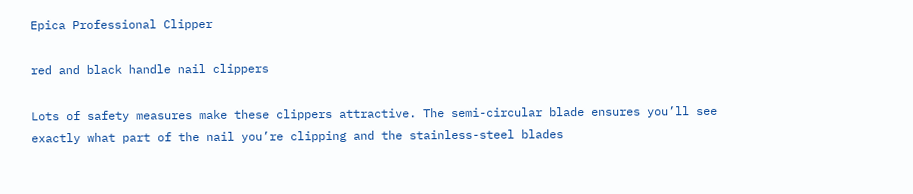Epica Professional Clipper

red and black handle nail clippers

Lots of safety measures make these clippers attractive. The semi-circular blade ensures you’ll see exactly what part of the nail you’re clipping and the stainless-steel blades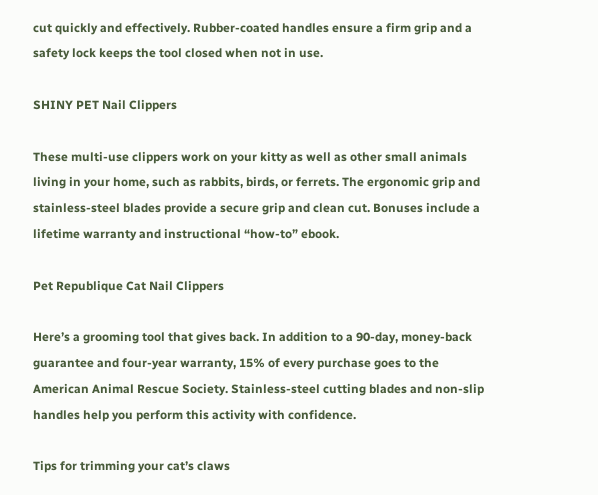cut quickly and effectively. Rubber-coated handles ensure a firm grip and a safety lock keeps the tool closed when not in use.

SHINY PET Nail Clippers

These multi-use clippers work on your kitty as well as other small animals living in your home, such as rabbits, birds, or ferrets. The ergonomic grip and stainless-steel blades provide a secure grip and clean cut. Bonuses include a lifetime warranty and instructional “how-to” ebook.

Pet Republique Cat Nail Clippers

Here’s a grooming tool that gives back. In addition to a 90-day, money-back guarantee and four-year warranty, 15% of every purchase goes to the American Animal Rescue Society. Stainless-steel cutting blades and non-slip handles help you perform this activity with confidence.

Tips for trimming your cat’s claws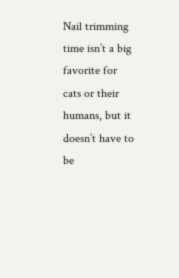Nail trimming time isn’t a big favorite for cats or their humans, but it doesn’t have to be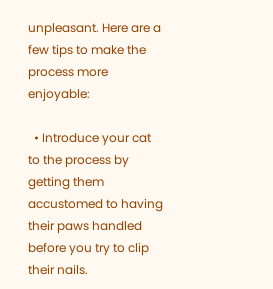unpleasant. Here are a few tips to make the process more enjoyable:

  • Introduce your cat to the process by getting them accustomed to having their paws handled before you try to clip their nails.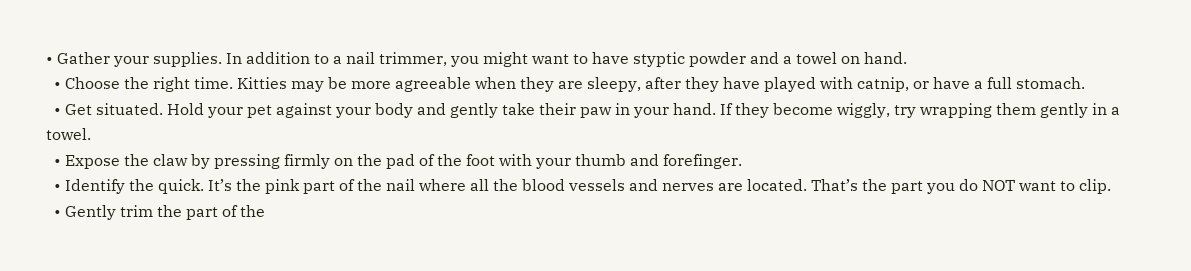• Gather your supplies. In addition to a nail trimmer, you might want to have styptic powder and a towel on hand.
  • Choose the right time. Kitties may be more agreeable when they are sleepy, after they have played with catnip, or have a full stomach.
  • Get situated. Hold your pet against your body and gently take their paw in your hand. If they become wiggly, try wrapping them gently in a towel.
  • Expose the claw by pressing firmly on the pad of the foot with your thumb and forefinger.
  • Identify the quick. It’s the pink part of the nail where all the blood vessels and nerves are located. That’s the part you do NOT want to clip.
  • Gently trim the part of the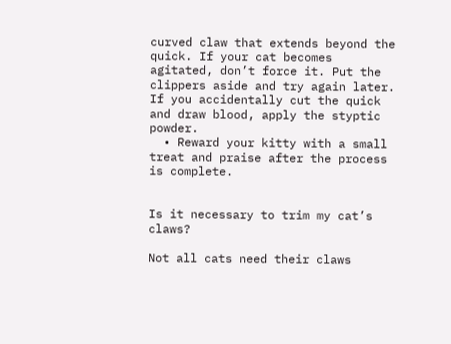curved claw that extends beyond the quick. If your cat becomes agitated, don’t force it. Put the clippers aside and try again later. If you accidentally cut the quick and draw blood, apply the styptic powder.
  • Reward your kitty with a small treat and praise after the process is complete.


Is it necessary to trim my cat’s claws?

Not all cats need their claws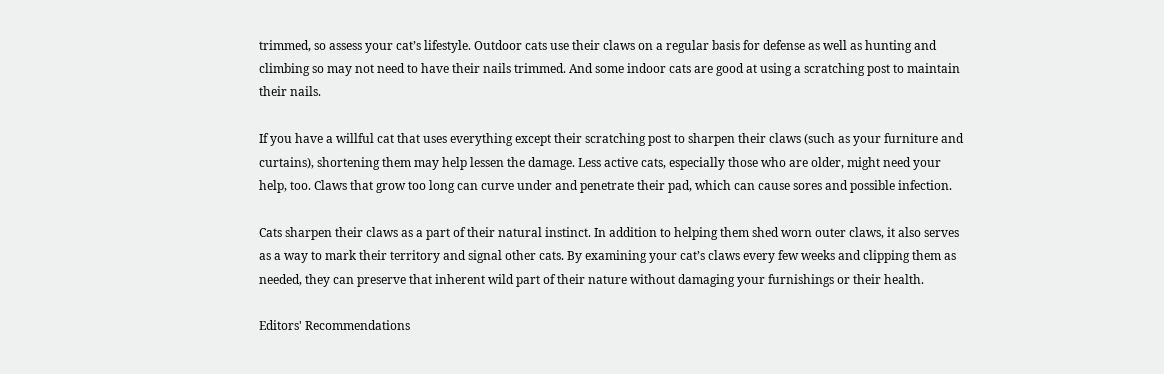trimmed, so assess your cat’s lifestyle. Outdoor cats use their claws on a regular basis for defense as well as hunting and climbing so may not need to have their nails trimmed. And some indoor cats are good at using a scratching post to maintain their nails.

If you have a willful cat that uses everything except their scratching post to sharpen their claws (such as your furniture and curtains), shortening them may help lessen the damage. Less active cats, especially those who are older, might need your help, too. Claws that grow too long can curve under and penetrate their pad, which can cause sores and possible infection.

Cats sharpen their claws as a part of their natural instinct. In addition to helping them shed worn outer claws, it also serves as a way to mark their territory and signal other cats. By examining your cat’s claws every few weeks and clipping them as needed, they can preserve that inherent wild part of their nature without damaging your furnishings or their health.

Editors' Recommendations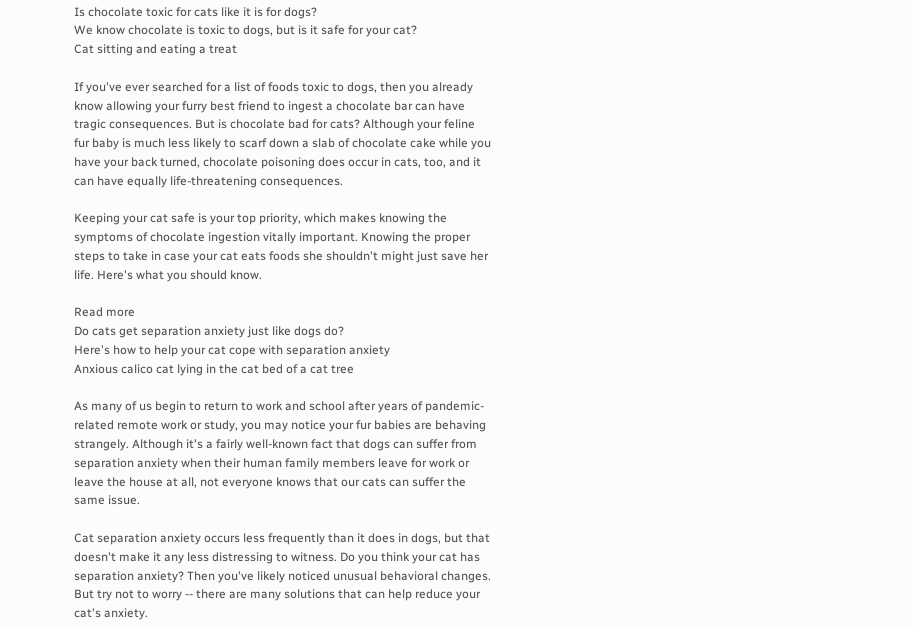Is chocolate toxic for cats like it is for dogs?
We know chocolate is toxic to dogs, but is it safe for your cat?
Cat sitting and eating a treat

If you've ever searched for a list of foods toxic to dogs, then you already know allowing your furry best friend to ingest a chocolate bar can have tragic consequences. But is chocolate bad for cats? Although your feline fur baby is much less likely to scarf down a slab of chocolate cake while you have your back turned, chocolate poisoning does occur in cats, too, and it can have equally life-threatening consequences.

Keeping your cat safe is your top priority, which makes knowing the symptoms of chocolate ingestion vitally important. Knowing the proper steps to take in case your cat eats foods she shouldn't might just save her life. Here's what you should know.

Read more
Do cats get separation anxiety just like dogs do?
Here's how to help your cat cope with separation anxiety
Anxious calico cat lying in the cat bed of a cat tree

As many of us begin to return to work and school after years of pandemic-related remote work or study, you may notice your fur babies are behaving strangely. Although it's a fairly well-known fact that dogs can suffer from separation anxiety when their human family members leave for work or leave the house at all, not everyone knows that our cats can suffer the same issue.

Cat separation anxiety occurs less frequently than it does in dogs, but that doesn't make it any less distressing to witness. Do you think your cat has separation anxiety? Then you've likely noticed unusual behavioral changes. But try not to worry -- there are many solutions that can help reduce your cat's anxiety.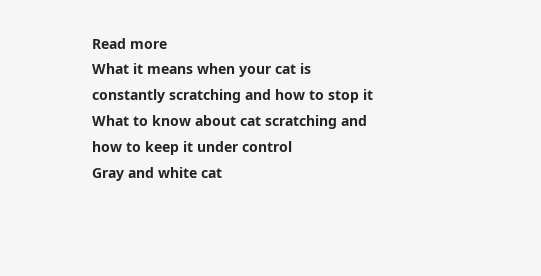Read more
What it means when your cat is constantly scratching and how to stop it
What to know about cat scratching and how to keep it under control
Gray and white cat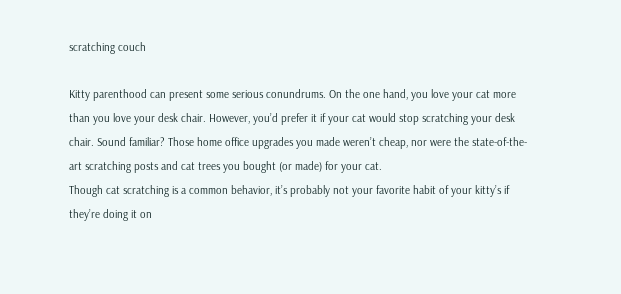scratching couch

Kitty parenthood can present some serious conundrums. On the one hand, you love your cat more than you love your desk chair. However, you’d prefer it if your cat would stop scratching your desk chair. Sound familiar? Those home office upgrades you made weren’t cheap, nor were the state-of-the-art scratching posts and cat trees you bought (or made) for your cat.
Though cat scratching is a common behavior, it’s probably not your favorite habit of your kitty’s if they’re doing it on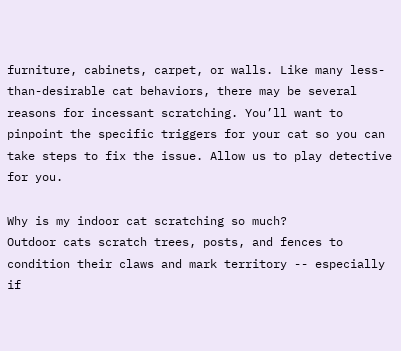furniture, cabinets, carpet, or walls. Like many less-than-desirable cat behaviors, there may be several reasons for incessant scratching. You’ll want to pinpoint the specific triggers for your cat so you can take steps to fix the issue. Allow us to play detective for you.

Why is my indoor cat scratching so much?
Outdoor cats scratch trees, posts, and fences to condition their claws and mark territory -- especially if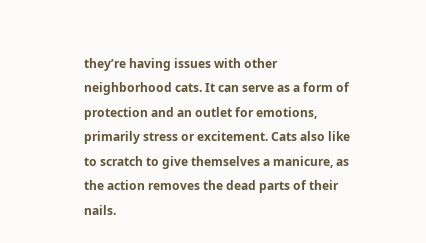they’re having issues with other neighborhood cats. It can serve as a form of protection and an outlet for emotions, primarily stress or excitement. Cats also like to scratch to give themselves a manicure, as the action removes the dead parts of their nails.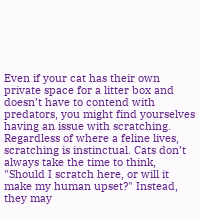Even if your cat has their own private space for a litter box and doesn’t have to contend with predators, you might find yourselves having an issue with scratching. Regardless of where a feline lives, scratching is instinctual. Cats don’t always take the time to think, "Should I scratch here, or will it make my human upset?" Instead, they may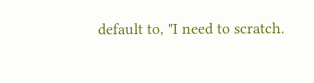default to, "I need to scratch.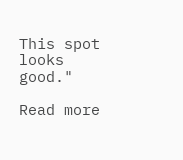This spot looks good."

Read more